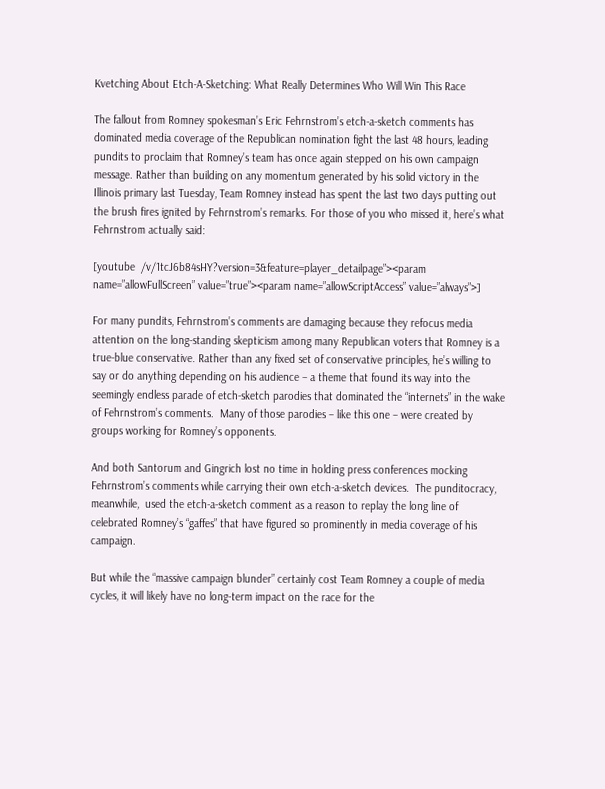Kvetching About Etch-A-Sketching: What Really Determines Who Will Win This Race

The fallout from Romney spokesman’s Eric Fehrnstrom’s etch-a-sketch comments has dominated media coverage of the Republican nomination fight the last 48 hours, leading pundits to proclaim that Romney’s team has once again stepped on his own campaign message. Rather than building on any momentum generated by his solid victory in the Illinois primary last Tuesday, Team Romney instead has spent the last two days putting out the brush fires ignited by Fehrnstrom’s remarks. For those of you who missed it, here’s what Fehrnstrom actually said:

[youtube  /v/1tcJ6b84sHY?version=3&feature=player_detailpage”><param name=”allowFullScreen” value=”true”><param name=”allowScriptAccess” value=”always”>]

For many pundits, Fehrnstrom’s comments are damaging because they refocus media attention on the long-standing skepticism among many Republican voters that Romney is a true-blue conservative. Rather than any fixed set of conservative principles, he’s willing to say or do anything depending on his audience – a theme that found its way into the seemingly endless parade of etch-sketch parodies that dominated the “internets” in the wake of Fehrnstrom’s comments.  Many of those parodies – like this one – were created by groups working for Romney’s opponents.

And both Santorum and Gingrich lost no time in holding press conferences mocking Fehrnstrom’s comments while carrying their own etch-a-sketch devices.  The punditocracy, meanwhile,  used the etch-a-sketch comment as a reason to replay the long line of celebrated Romney’s “gaffes” that have figured so prominently in media coverage of his campaign.

But while the “massive campaign blunder” certainly cost Team Romney a couple of media cycles, it will likely have no long-term impact on the race for the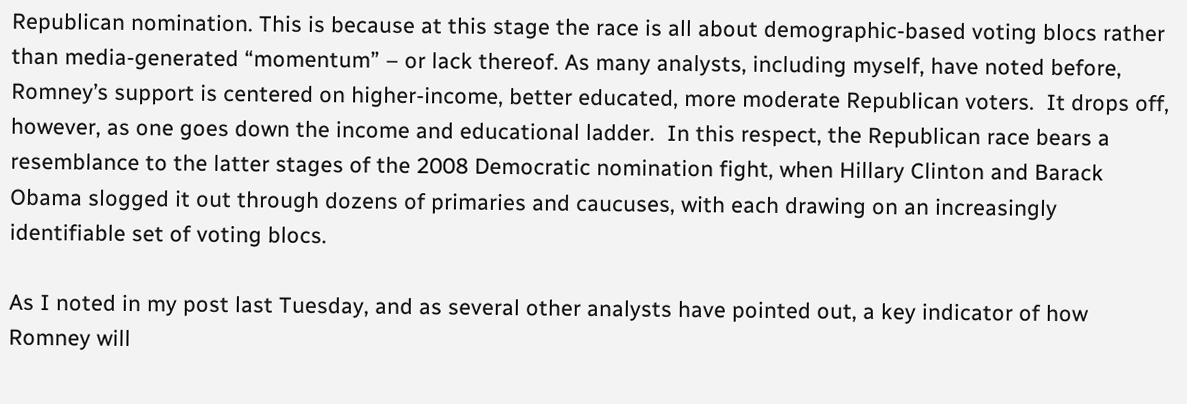Republican nomination. This is because at this stage the race is all about demographic-based voting blocs rather than media-generated “momentum” – or lack thereof. As many analysts, including myself, have noted before, Romney’s support is centered on higher-income, better educated, more moderate Republican voters.  It drops off, however, as one goes down the income and educational ladder.  In this respect, the Republican race bears a resemblance to the latter stages of the 2008 Democratic nomination fight, when Hillary Clinton and Barack Obama slogged it out through dozens of primaries and caucuses, with each drawing on an increasingly  identifiable set of voting blocs.

As I noted in my post last Tuesday, and as several other analysts have pointed out, a key indicator of how Romney will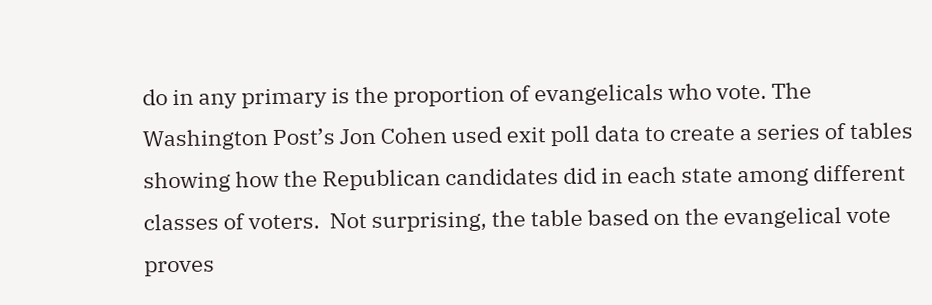do in any primary is the proportion of evangelicals who vote. The Washington Post’s Jon Cohen used exit poll data to create a series of tables showing how the Republican candidates did in each state among different classes of voters.  Not surprising, the table based on the evangelical vote proves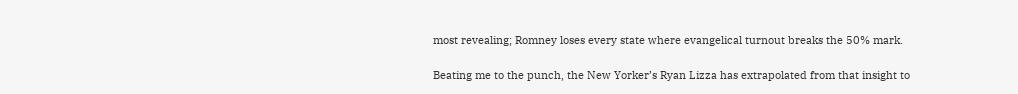most revealing; Romney loses every state where evangelical turnout breaks the 50% mark.

Beating me to the punch, the New Yorker’s Ryan Lizza has extrapolated from that insight to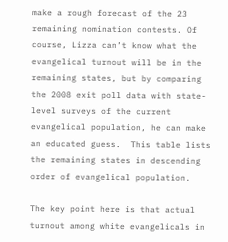make a rough forecast of the 23 remaining nomination contests. Of course, Lizza can’t know what the evangelical turnout will be in the remaining states, but by comparing the 2008 exit poll data with state-level surveys of the current evangelical population, he can make an educated guess.  This table lists the remaining states in descending order of evangelical population.

The key point here is that actual turnout among white evangelicals in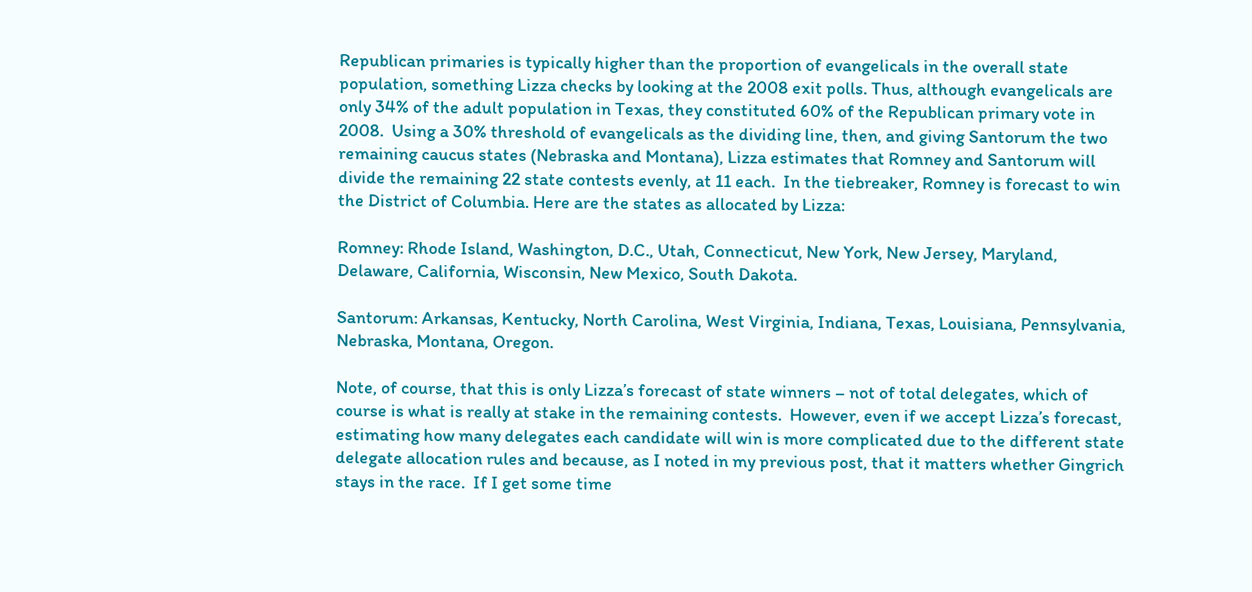Republican primaries is typically higher than the proportion of evangelicals in the overall state population, something Lizza checks by looking at the 2008 exit polls. Thus, although evangelicals are only 34% of the adult population in Texas, they constituted 60% of the Republican primary vote in 2008.  Using a 30% threshold of evangelicals as the dividing line, then, and giving Santorum the two remaining caucus states (Nebraska and Montana), Lizza estimates that Romney and Santorum will divide the remaining 22 state contests evenly, at 11 each.  In the tiebreaker, Romney is forecast to win the District of Columbia. Here are the states as allocated by Lizza:

Romney: Rhode Island, Washington, D.C., Utah, Connecticut, New York, New Jersey, Maryland, Delaware, California, Wisconsin, New Mexico, South Dakota.

Santorum: Arkansas, Kentucky, North Carolina, West Virginia, Indiana, Texas, Louisiana, Pennsylvania, Nebraska, Montana, Oregon.

Note, of course, that this is only Lizza’s forecast of state winners – not of total delegates, which of course is what is really at stake in the remaining contests.  However, even if we accept Lizza’s forecast, estimating how many delegates each candidate will win is more complicated due to the different state delegate allocation rules and because, as I noted in my previous post, that it matters whether Gingrich stays in the race.  If I get some time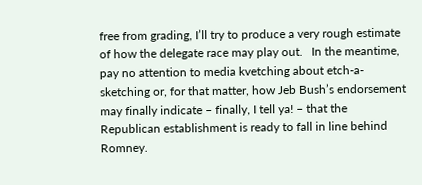free from grading, I’ll try to produce a very rough estimate of how the delegate race may play out.   In the meantime, pay no attention to media kvetching about etch-a-sketching or, for that matter, how Jeb Bush’s endorsement may finally indicate – finally, I tell ya! – that the Republican establishment is ready to fall in line behind Romney.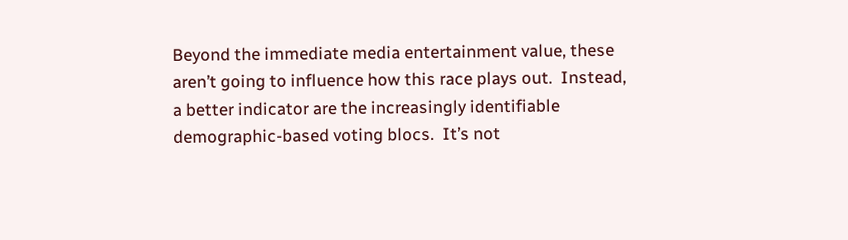Beyond the immediate media entertainment value, these aren’t going to influence how this race plays out.  Instead, a better indicator are the increasingly identifiable demographic-based voting blocs.  It’s not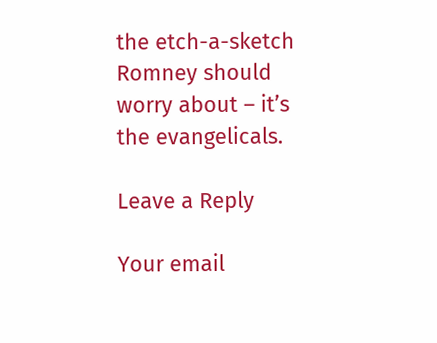the etch-a-sketch Romney should worry about – it’s the evangelicals.

Leave a Reply

Your email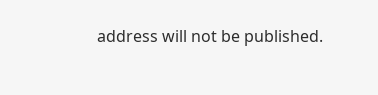address will not be published.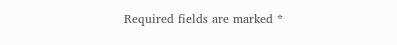Required fields are marked *